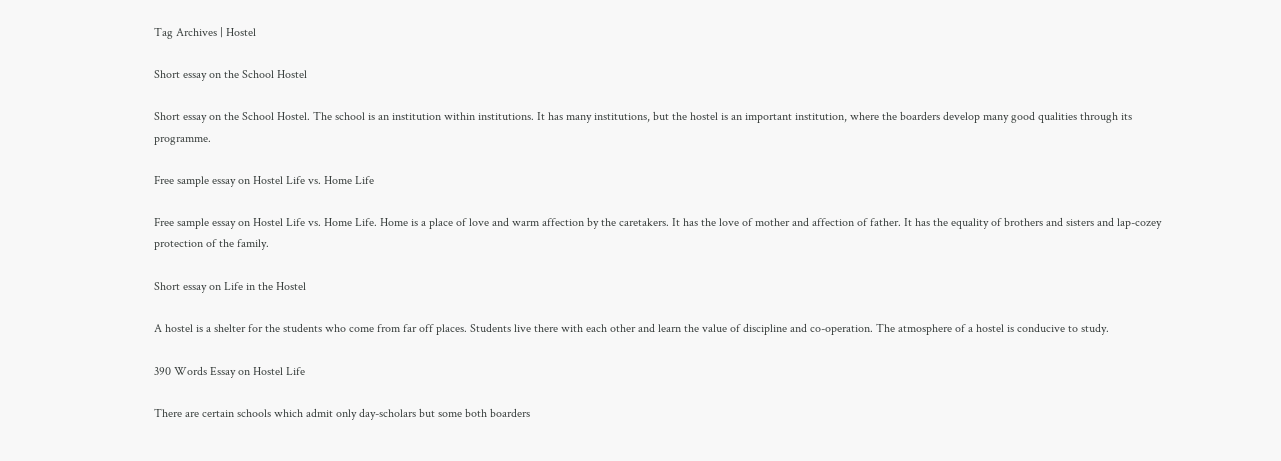Tag Archives | Hostel

Short essay on the School Hostel

Short essay on the School Hostel. The school is an institution within institutions. It has many institutions, but the hostel is an important institution, where the boarders develop many good qualities through its programme.

Free sample essay on Hostel Life vs. Home Life

Free sample essay on Hostel Life vs. Home Life. Home is a place of love and warm affection by the caretakers. It has the love of mother and affection of father. It has the equality of brothers and sisters and lap-cozey protection of the family.

Short essay on Life in the Hostel

A hostel is a shelter for the students who come from far off places. Students live there with each other and learn the value of discipline and co-operation. The atmosphere of a hostel is conducive to study.

390 Words Essay on Hostel Life

There are certain schools which admit only day-scholars but some both boarders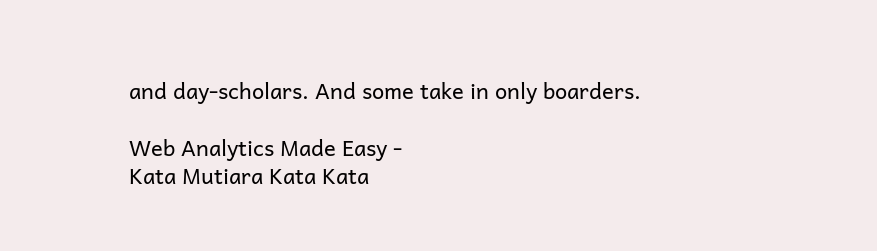and day-scholars. And some take in only boarders.

Web Analytics Made Easy -
Kata Mutiara Kata Kata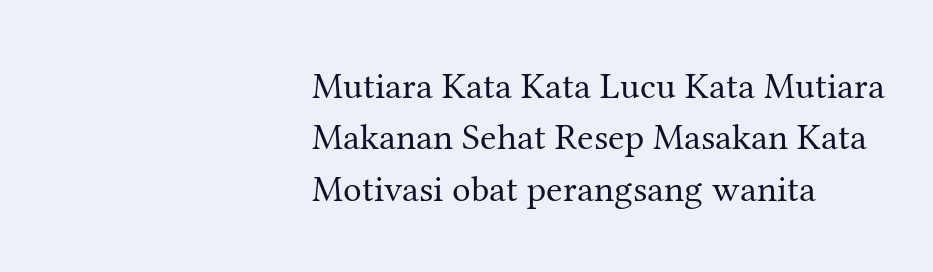Mutiara Kata Kata Lucu Kata Mutiara Makanan Sehat Resep Masakan Kata Motivasi obat perangsang wanita